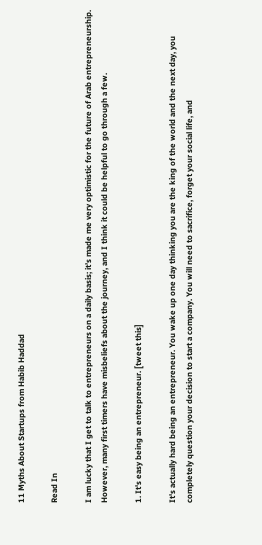11 Myths About Startups from Habib Haddad

Read In

I am lucky that I get to talk to entrepreneurs on a daily basis; it’s made me very optimistic for the future of Arab entrepreneurship. However, many first timers have misbeliefs about the journey, and I think it could be helpful to go through a few.

1. It's easy being an entrepreneur. [tweet this]

It's actually hard being an entrepreneur. You wake up one day thinking you are the king of the world and the next day, you completely question your decision to start a company. You will need to sacrifice, forget your social life, and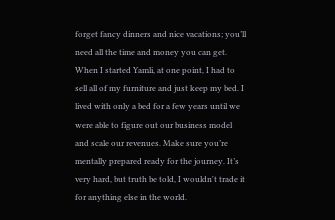forget fancy dinners and nice vacations; you’ll need all the time and money you can get. When I started Yamli, at one point, I had to sell all of my furniture and just keep my bed. I lived with only a bed for a few years until we were able to figure out our business model and scale our revenues. Make sure you’re mentally prepared ready for the journey. It’s very hard, but truth be told, I wouldn't trade it for anything else in the world.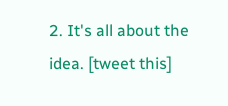2. It's all about the idea. [tweet this]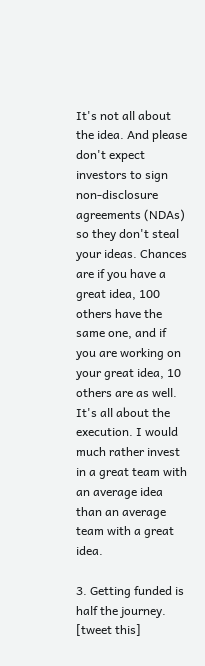It's not all about the idea. And please don't expect investors to sign non-disclosure agreements (NDAs) so they don't steal your ideas. Chances are if you have a great idea, 100 others have the same one, and if you are working on your great idea, 10 others are as well. It's all about the execution. I would much rather invest in a great team with an average idea than an average team with a great idea.

3. Getting funded is half the journey. [tweet this]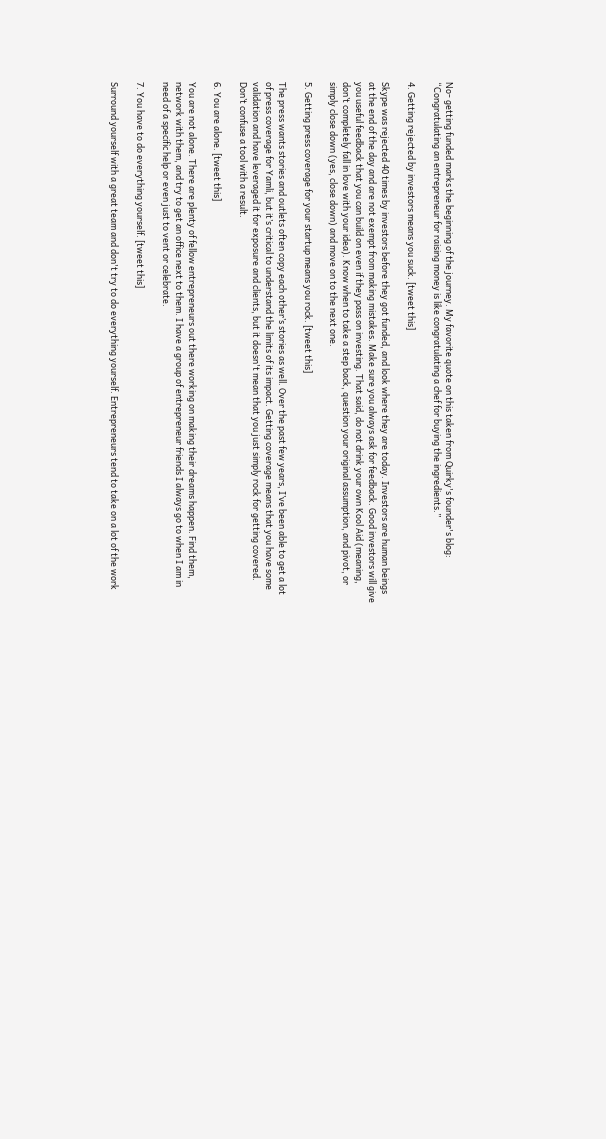No- getting funded marks the beginning of the journey. My favorite quote on this taken from Quirky's founder's blog: “Congratulating an entrepreneur for raising money is like congratulating a chef for buying the ingredients.”

4. Getting rejected by investors means you suck. [tweet this]

Skype was rejected 40 times by investors before they got funded, and look where they are today. Investors are human beings at the end of the day and are not exempt from making mistakes. Make sure you always ask for feedback. Good investors will give you useful feedback that you can build on even if they pass on investing. That said, do not drink your own Kool Aid (meaning, don’t completely fall in love with your idea). Know when to take a step back, question your original assumption, and pivot, or simply close down (yes, close down) and move on to the next one.

5. Getting press coverage for your startup means you rock. [tweet this]

The press wants stories and outlets often copy each other’s stories as well. Over the past few years, I’ve been able to get a lot of press coverage for Yamli, but it’s critical to understand the limits of its impact. Getting coverage means that you have some validation and have leveraged it for exposure and clients, but it doesn't mean that you just simply rock for getting covered. Don’t confuse a tool with a result.

6. You are alone. [tweet this]

You are not alone. There are plenty of fellow entrepreneurs out there working on making their dreams happen. Find them, network with them, and try to get an office next to them. I have a group of entrepreneur friends I always go to when I am in need of a specific help or even just to vent or celebrate.

7. You have to do everything yourself. [tweet this]

Surround yourself with a great team and don't try to do everything yourself. Entrepreneurs tend to take on a lot of the work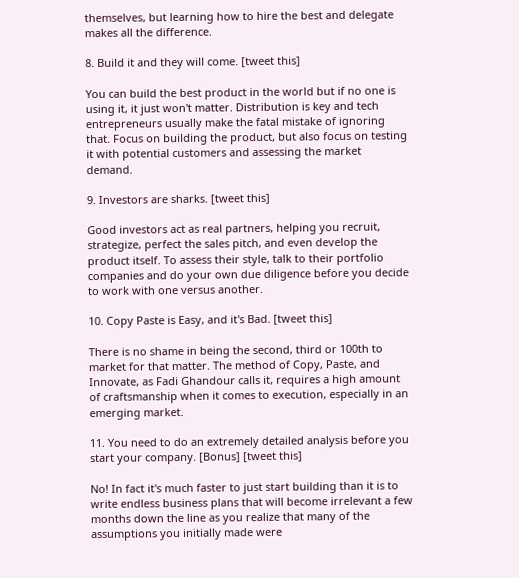themselves, but learning how to hire the best and delegate makes all the difference.

8. Build it and they will come. [tweet this]

You can build the best product in the world but if no one is using it, it just won't matter. Distribution is key and tech entrepreneurs usually make the fatal mistake of ignoring that. Focus on building the product, but also focus on testing it with potential customers and assessing the market demand.

9. Investors are sharks. [tweet this]

Good investors act as real partners, helping you recruit, strategize, perfect the sales pitch, and even develop the product itself. To assess their style, talk to their portfolio companies and do your own due diligence before you decide to work with one versus another.

10. Copy Paste is Easy, and it's Bad. [tweet this]

There is no shame in being the second, third or 100th to market for that matter. The method of Copy, Paste, and Innovate, as Fadi Ghandour calls it, requires a high amount of craftsmanship when it comes to execution, especially in an emerging market.

11. You need to do an extremely detailed analysis before you start your company. [Bonus] [tweet this]

No! In fact it's much faster to just start building than it is to write endless business plans that will become irrelevant a few months down the line as you realize that many of the assumptions you initially made were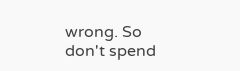wrong. So don't spend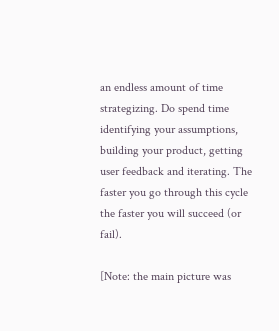an endless amount of time strategizing. Do spend time identifying your assumptions, building your product, getting user feedback and iterating. The faster you go through this cycle the faster you will succeed (or fail).

[Note: the main picture was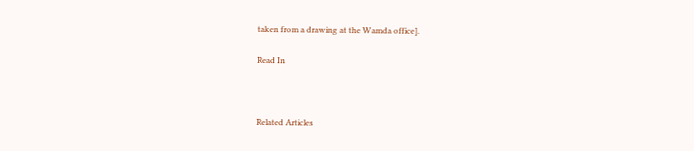taken from a drawing at the Wamda office].

Read In



Related Articles